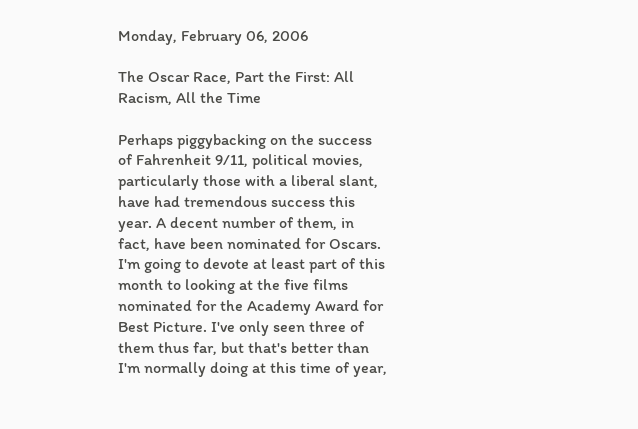Monday, February 06, 2006

The Oscar Race, Part the First: All Racism, All the Time

Perhaps piggybacking on the success of Fahrenheit 9/11, political movies, particularly those with a liberal slant, have had tremendous success this year. A decent number of them, in fact, have been nominated for Oscars. I'm going to devote at least part of this month to looking at the five films nominated for the Academy Award for Best Picture. I've only seen three of them thus far, but that's better than I'm normally doing at this time of year,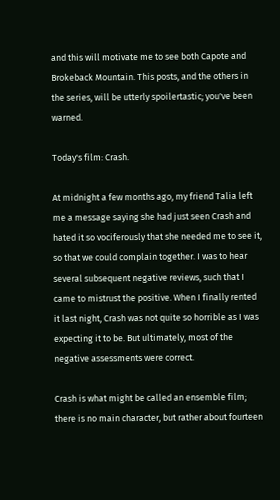and this will motivate me to see both Capote and Brokeback Mountain. This posts, and the others in the series, will be utterly spoilertastic; you've been warned.

Today's film: Crash.

At midnight a few months ago, my friend Talia left me a message saying she had just seen Crash and hated it so vociferously that she needed me to see it, so that we could complain together. I was to hear several subsequent negative reviews, such that I came to mistrust the positive. When I finally rented it last night, Crash was not quite so horrible as I was expecting it to be. But ultimately, most of the negative assessments were correct.

Crash is what might be called an ensemble film; there is no main character, but rather about fourteen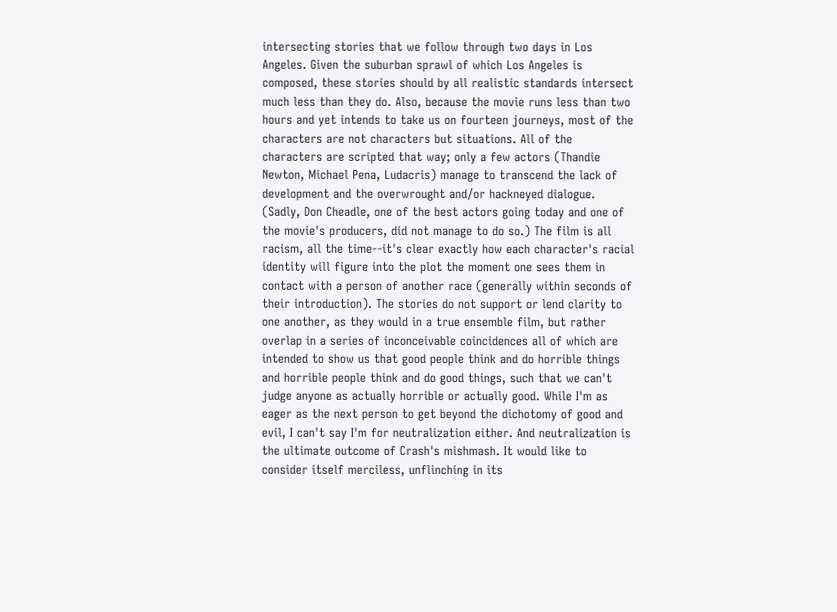intersecting stories that we follow through two days in Los Angeles. Given the suburban sprawl of which Los Angeles is composed, these stories should by all realistic standards intersect much less than they do. Also, because the movie runs less than two hours and yet intends to take us on fourteen journeys, most of the characters are not characters but situations. All of the characters are scripted that way; only a few actors (Thandie Newton, Michael Pena, Ludacris) manage to transcend the lack of development and the overwrought and/or hackneyed dialogue. (Sadly, Don Cheadle, one of the best actors going today and one of the movie's producers, did not manage to do so.) The film is all racism, all the time--it's clear exactly how each character's racial identity will figure into the plot the moment one sees them in contact with a person of another race (generally within seconds of their introduction). The stories do not support or lend clarity to one another, as they would in a true ensemble film, but rather overlap in a series of inconceivable coincidences all of which are intended to show us that good people think and do horrible things and horrible people think and do good things, such that we can't judge anyone as actually horrible or actually good. While I'm as eager as the next person to get beyond the dichotomy of good and evil, I can't say I'm for neutralization either. And neutralization is the ultimate outcome of Crash's mishmash. It would like to consider itself merciless, unflinching in its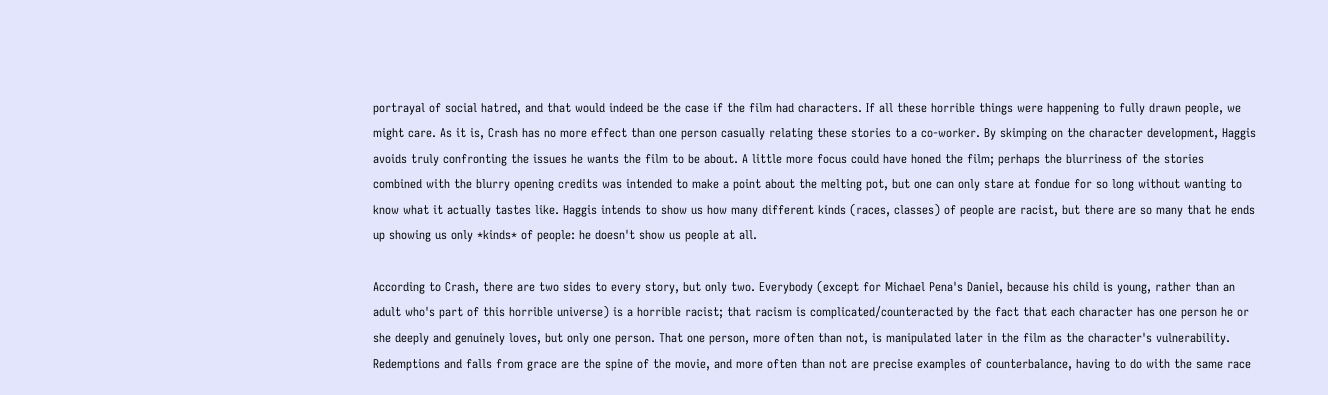portrayal of social hatred, and that would indeed be the case if the film had characters. If all these horrible things were happening to fully drawn people, we might care. As it is, Crash has no more effect than one person casually relating these stories to a co-worker. By skimping on the character development, Haggis avoids truly confronting the issues he wants the film to be about. A little more focus could have honed the film; perhaps the blurriness of the stories combined with the blurry opening credits was intended to make a point about the melting pot, but one can only stare at fondue for so long without wanting to know what it actually tastes like. Haggis intends to show us how many different kinds (races, classes) of people are racist, but there are so many that he ends up showing us only *kinds* of people: he doesn't show us people at all.

According to Crash, there are two sides to every story, but only two. Everybody (except for Michael Pena's Daniel, because his child is young, rather than an adult who's part of this horrible universe) is a horrible racist; that racism is complicated/counteracted by the fact that each character has one person he or she deeply and genuinely loves, but only one person. That one person, more often than not, is manipulated later in the film as the character's vulnerability. Redemptions and falls from grace are the spine of the movie, and more often than not are precise examples of counterbalance, having to do with the same race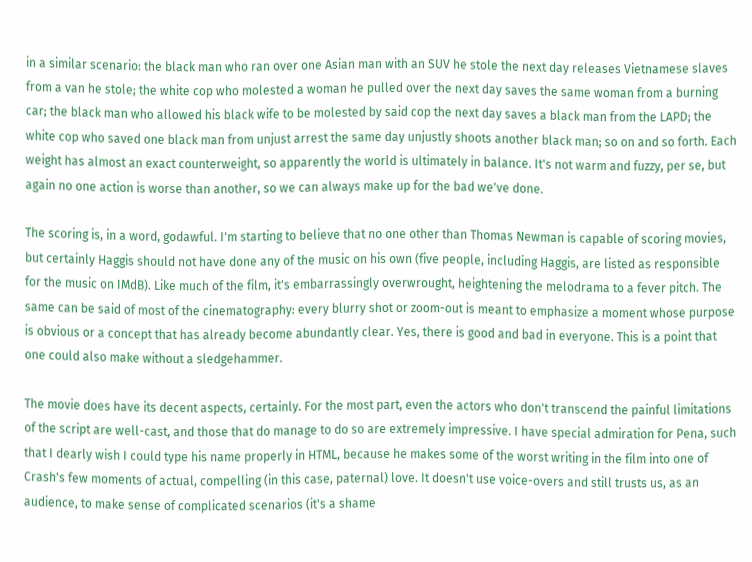in a similar scenario: the black man who ran over one Asian man with an SUV he stole the next day releases Vietnamese slaves from a van he stole; the white cop who molested a woman he pulled over the next day saves the same woman from a burning car; the black man who allowed his black wife to be molested by said cop the next day saves a black man from the LAPD; the white cop who saved one black man from unjust arrest the same day unjustly shoots another black man; so on and so forth. Each weight has almost an exact counterweight, so apparently the world is ultimately in balance. It's not warm and fuzzy, per se, but again no one action is worse than another, so we can always make up for the bad we've done.

The scoring is, in a word, godawful. I'm starting to believe that no one other than Thomas Newman is capable of scoring movies, but certainly Haggis should not have done any of the music on his own (five people, including Haggis, are listed as responsible for the music on IMdB). Like much of the film, it's embarrassingly overwrought, heightening the melodrama to a fever pitch. The same can be said of most of the cinematography: every blurry shot or zoom-out is meant to emphasize a moment whose purpose is obvious or a concept that has already become abundantly clear. Yes, there is good and bad in everyone. This is a point that one could also make without a sledgehammer.

The movie does have its decent aspects, certainly. For the most part, even the actors who don't transcend the painful limitations of the script are well-cast, and those that do manage to do so are extremely impressive. I have special admiration for Pena, such that I dearly wish I could type his name properly in HTML, because he makes some of the worst writing in the film into one of Crash's few moments of actual, compelling (in this case, paternal) love. It doesn't use voice-overs and still trusts us, as an audience, to make sense of complicated scenarios (it's a shame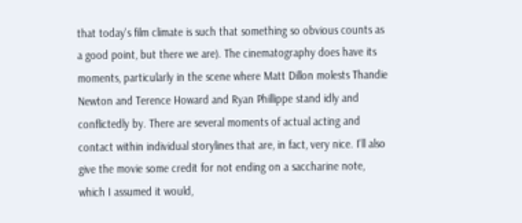that today's film climate is such that something so obvious counts as a good point, but there we are). The cinematography does have its moments, particularly in the scene where Matt Dillon molests Thandie Newton and Terence Howard and Ryan Phillippe stand idly and conflictedly by. There are several moments of actual acting and contact within individual storylines that are, in fact, very nice. I'll also give the movie some credit for not ending on a saccharine note, which I assumed it would,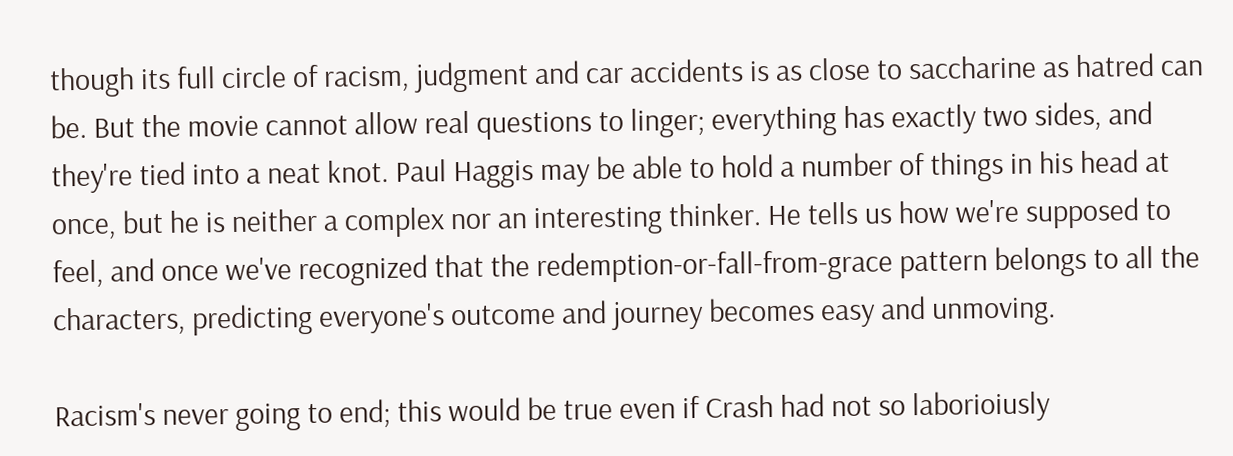though its full circle of racism, judgment and car accidents is as close to saccharine as hatred can be. But the movie cannot allow real questions to linger; everything has exactly two sides, and they're tied into a neat knot. Paul Haggis may be able to hold a number of things in his head at once, but he is neither a complex nor an interesting thinker. He tells us how we're supposed to feel, and once we've recognized that the redemption-or-fall-from-grace pattern belongs to all the characters, predicting everyone's outcome and journey becomes easy and unmoving.

Racism's never going to end; this would be true even if Crash had not so laborioiusly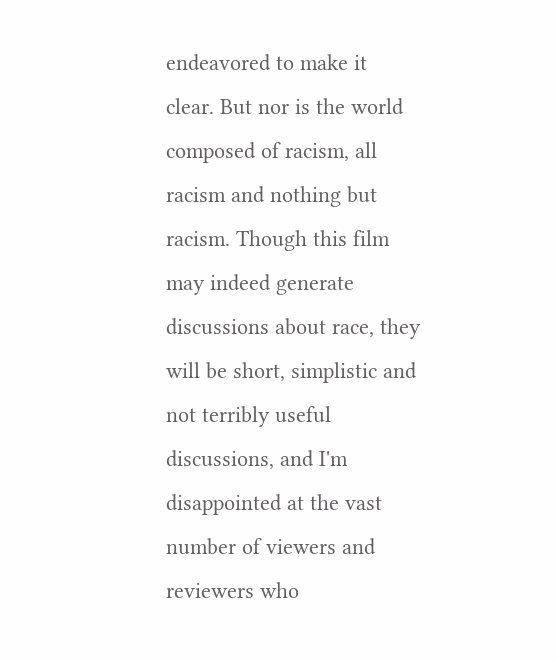endeavored to make it clear. But nor is the world composed of racism, all racism and nothing but racism. Though this film may indeed generate discussions about race, they will be short, simplistic and not terribly useful discussions, and I'm disappointed at the vast number of viewers and reviewers who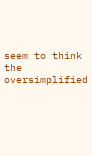seem to think the oversimplified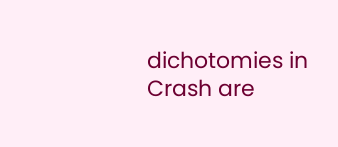dichotomies in Crash are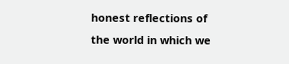honest reflections of the world in which we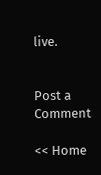live.


Post a Comment

<< Home